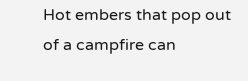Hot embers that pop out of a campfire can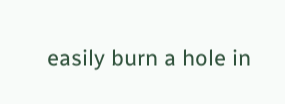easily burn a hole in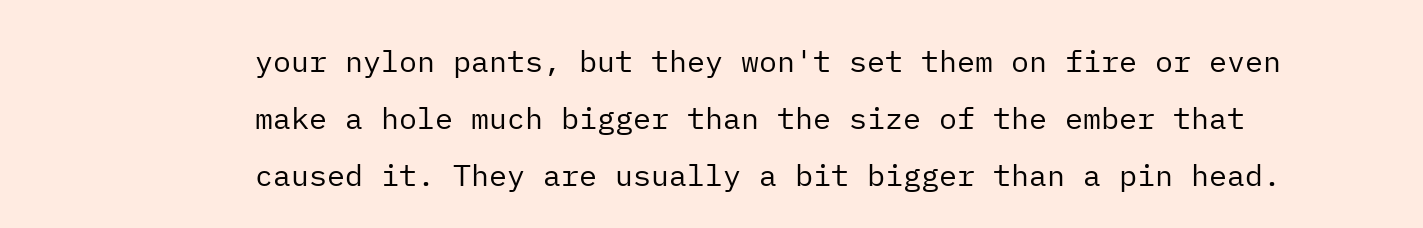your nylon pants, but they won't set them on fire or even make a hole much bigger than the size of the ember that caused it. They are usually a bit bigger than a pin head.